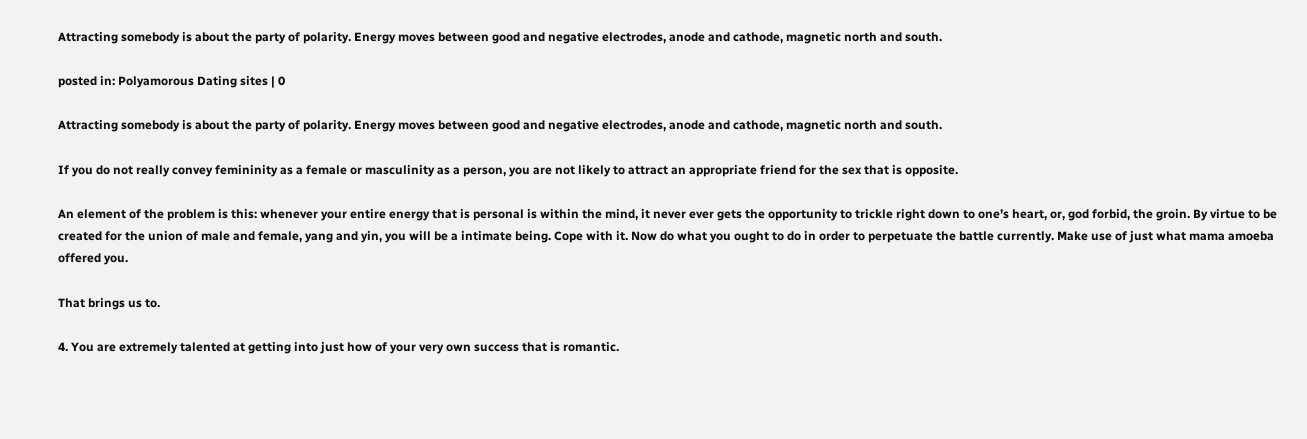Attracting somebody is about the party of polarity. Energy moves between good and negative electrodes, anode and cathode, magnetic north and south.

posted in: Polyamorous Dating sites | 0

Attracting somebody is about the party of polarity. Energy moves between good and negative electrodes, anode and cathode, magnetic north and south.

If you do not really convey femininity as a female or masculinity as a person, you are not likely to attract an appropriate friend for the sex that is opposite.

An element of the problem is this: whenever your entire energy that is personal is within the mind, it never ever gets the opportunity to trickle right down to one’s heart, or, god forbid, the groin. By virtue to be created for the union of male and female, yang and yin, you will be a intimate being. Cope with it. Now do what you ought to do in order to perpetuate the battle currently. Make use of just what mama amoeba offered you.

That brings us to.

4. You are extremely talented at getting into just how of your very own success that is romantic.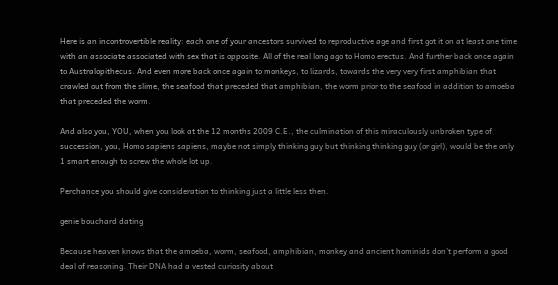Here is an incontrovertible reality: each one of your ancestors survived to reproductive age and first got it on at least one time with an associate associated with sex that is opposite. All of the real long ago to Homo erectus. And further back once again to Australopithecus. And even more back once again to monkeys, to lizards, towards the very very first amphibian that crawled out from the slime, the seafood that preceded that amphibian, the worm prior to the seafood in addition to amoeba that preceded the worm.

And also you, YOU, when you look at the 12 months 2009 C.E., the culmination of this miraculously unbroken type of succession, you, Homo sapiens sapiens, maybe not simply thinking guy but thinking thinking guy (or girl), would be the only 1 smart enough to screw the whole lot up.

Perchance you should give consideration to thinking just a little less then.

genie bouchard dating

Because heaven knows that the amoeba, worm, seafood, amphibian, monkey and ancient hominids don’t perform a good deal of reasoning. Their DNA had a vested curiosity about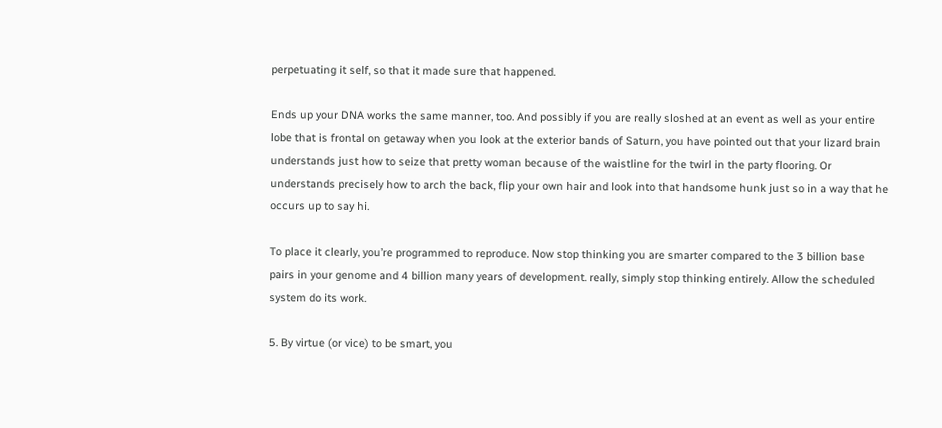perpetuating it self, so that it made sure that happened.

Ends up your DNA works the same manner, too. And possibly if you are really sloshed at an event as well as your entire lobe that is frontal on getaway when you look at the exterior bands of Saturn, you have pointed out that your lizard brain understands just how to seize that pretty woman because of the waistline for the twirl in the party flooring. Or understands precisely how to arch the back, flip your own hair and look into that handsome hunk just so in a way that he occurs up to say hi.

To place it clearly, you’re programmed to reproduce. Now stop thinking you are smarter compared to the 3 billion base pairs in your genome and 4 billion many years of development. really, simply stop thinking entirely. Allow the scheduled system do its work.

5. By virtue (or vice) to be smart, you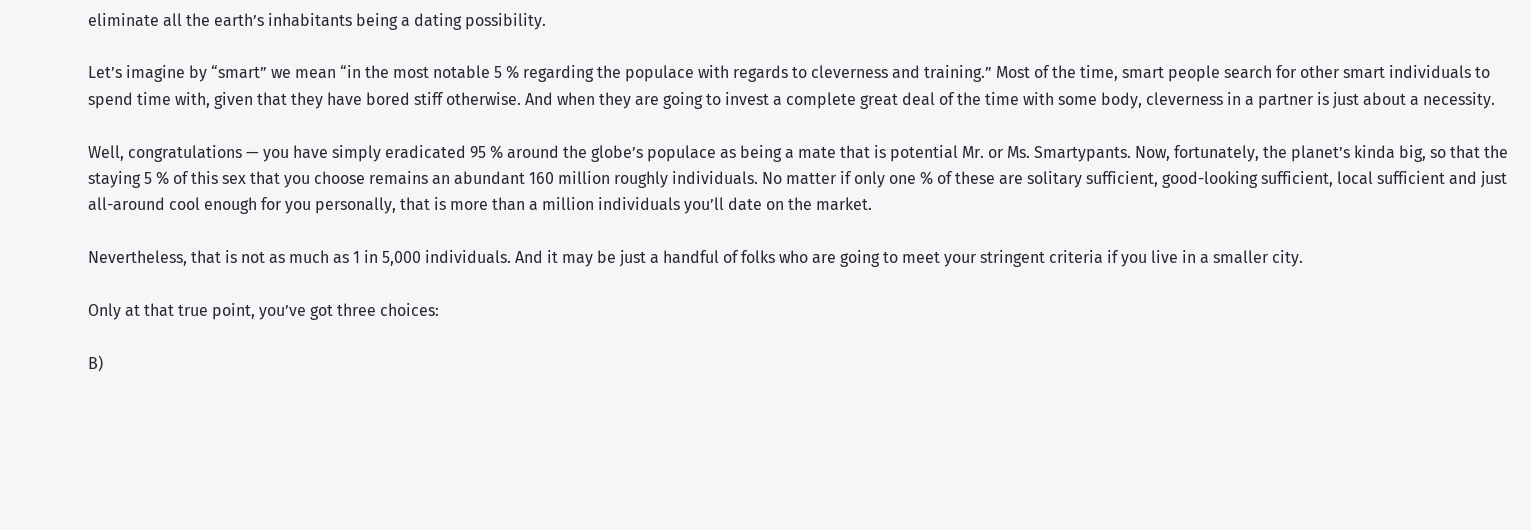eliminate all the earth’s inhabitants being a dating possibility.

Let’s imagine by “smart” we mean “in the most notable 5 % regarding the populace with regards to cleverness and training.” Most of the time, smart people search for other smart individuals to spend time with, given that they have bored stiff otherwise. And when they are going to invest a complete great deal of the time with some body, cleverness in a partner is just about a necessity.

Well, congratulations — you have simply eradicated 95 % around the globe’s populace as being a mate that is potential Mr. or Ms. Smartypants. Now, fortunately, the planet’s kinda big, so that the staying 5 % of this sex that you choose remains an abundant 160 million roughly individuals. No matter if only one % of these are solitary sufficient, good-looking sufficient, local sufficient and just all-around cool enough for you personally, that is more than a million individuals you’ll date on the market.

Nevertheless, that is not as much as 1 in 5,000 individuals. And it may be just a handful of folks who are going to meet your stringent criteria if you live in a smaller city.

Only at that true point, you’ve got three choices:

B)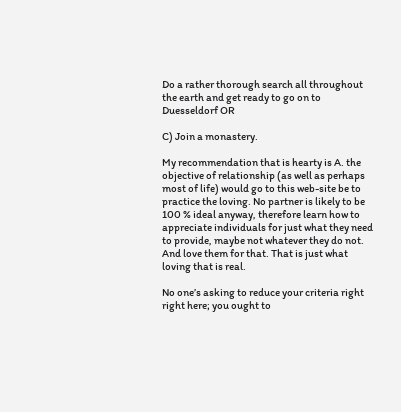Do a rather thorough search all throughout the earth and get ready to go on to Duesseldorf OR

C) Join a monastery.

My recommendation that is hearty is A. the objective of relationship (as well as perhaps most of life) would go to this web-site be to practice the loving. No partner is likely to be 100 % ideal anyway, therefore learn how to appreciate individuals for just what they need to provide, maybe not whatever they do not. And love them for that. That is just what loving that is real.

No one’s asking to reduce your criteria right right here; you ought to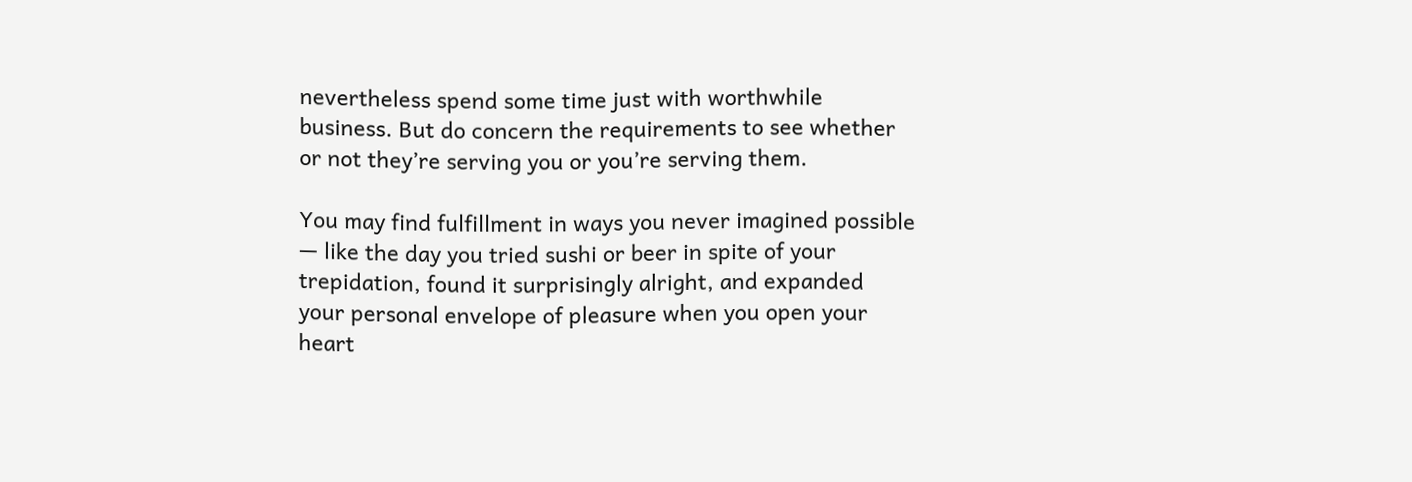nevertheless spend some time just with worthwhile business. But do concern the requirements to see whether or not they’re serving you or you’re serving them.

You may find fulfillment in ways you never imagined possible — like the day you tried sushi or beer in spite of your trepidation, found it surprisingly alright, and expanded your personal envelope of pleasure when you open your heart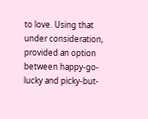to love. Using that under consideration, provided an option between happy-go-lucky and picky-but-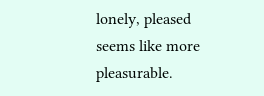lonely, pleased seems like more pleasurable.